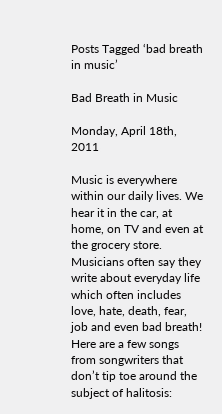Posts Tagged ‘bad breath in music’

Bad Breath in Music

Monday, April 18th, 2011

Music is everywhere within our daily lives. We hear it in the car, at home, on TV and even at the grocery store. Musicians often say they write about everyday life which often includes love, hate, death, fear, job and even bad breath! Here are a few songs from songwriters that don’t tip toe around the subject of halitosis: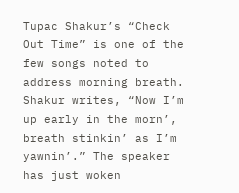Tupac Shakur’s “Check Out Time” is one of the few songs noted to address morning breath.  Shakur writes, “Now I’m up early in the morn’, breath stinkin’ as I’m yawnin’.” The speaker has just woken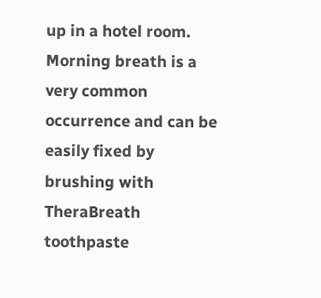up in a hotel room. Morning breath is a very common occurrence and can be easily fixed by brushing with TheraBreath toothpaste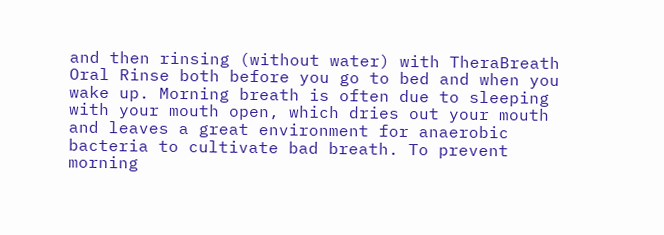and then rinsing (without water) with TheraBreath Oral Rinse both before you go to bed and when you wake up. Morning breath is often due to sleeping with your mouth open, which dries out your mouth and leaves a great environment for anaerobic bacteria to cultivate bad breath. To prevent morning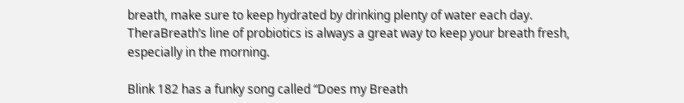breath, make sure to keep hydrated by drinking plenty of water each day. TheraBreath’s line of probiotics is always a great way to keep your breath fresh, especially in the morning.

Blink 182 has a funky song called “Does my Breath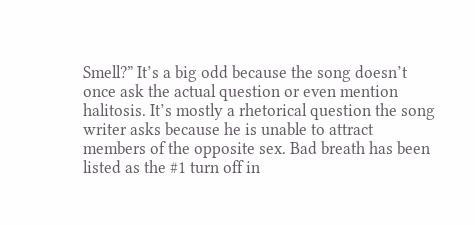Smell?” It’s a big odd because the song doesn’t once ask the actual question or even mention halitosis. It’s mostly a rhetorical question the song writer asks because he is unable to attract members of the opposite sex. Bad breath has been listed as the #1 turn off in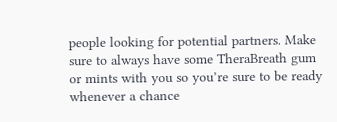people looking for potential partners. Make sure to always have some TheraBreath gum or mints with you so you’re sure to be ready whenever a chance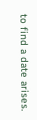to find a date arises.